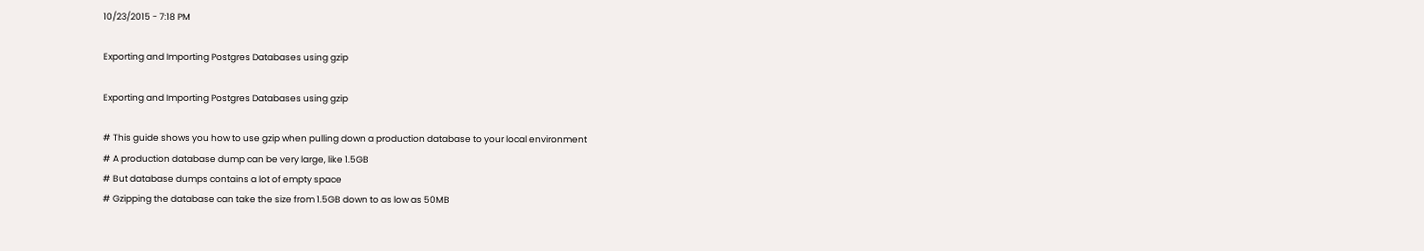10/23/2015 - 7:18 PM

Exporting and Importing Postgres Databases using gzip

Exporting and Importing Postgres Databases using gzip

# This guide shows you how to use gzip when pulling down a production database to your local environment
# A production database dump can be very large, like 1.5GB
# But database dumps contains a lot of empty space
# Gzipping the database can take the size from 1.5GB down to as low as 50MB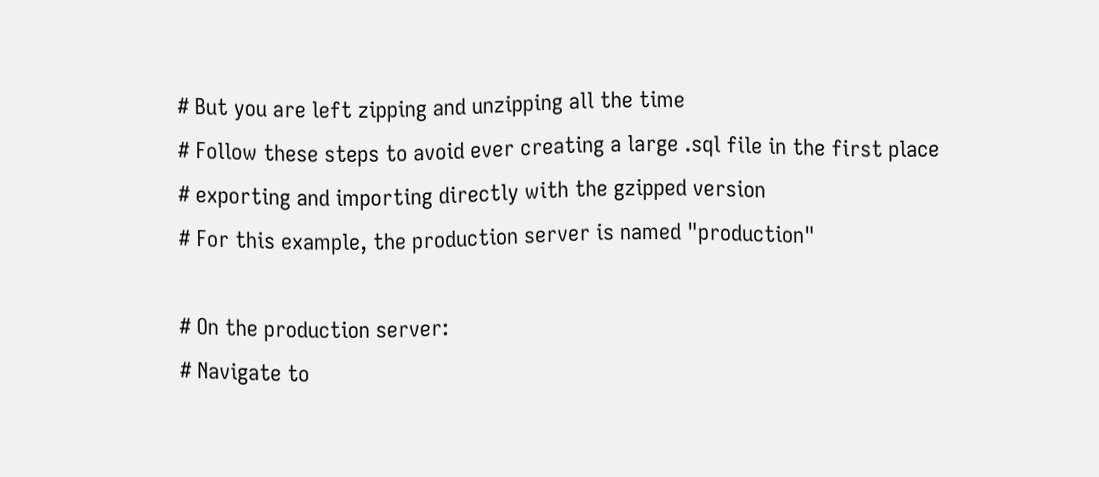# But you are left zipping and unzipping all the time
# Follow these steps to avoid ever creating a large .sql file in the first place
# exporting and importing directly with the gzipped version
# For this example, the production server is named "production"

# On the production server:
# Navigate to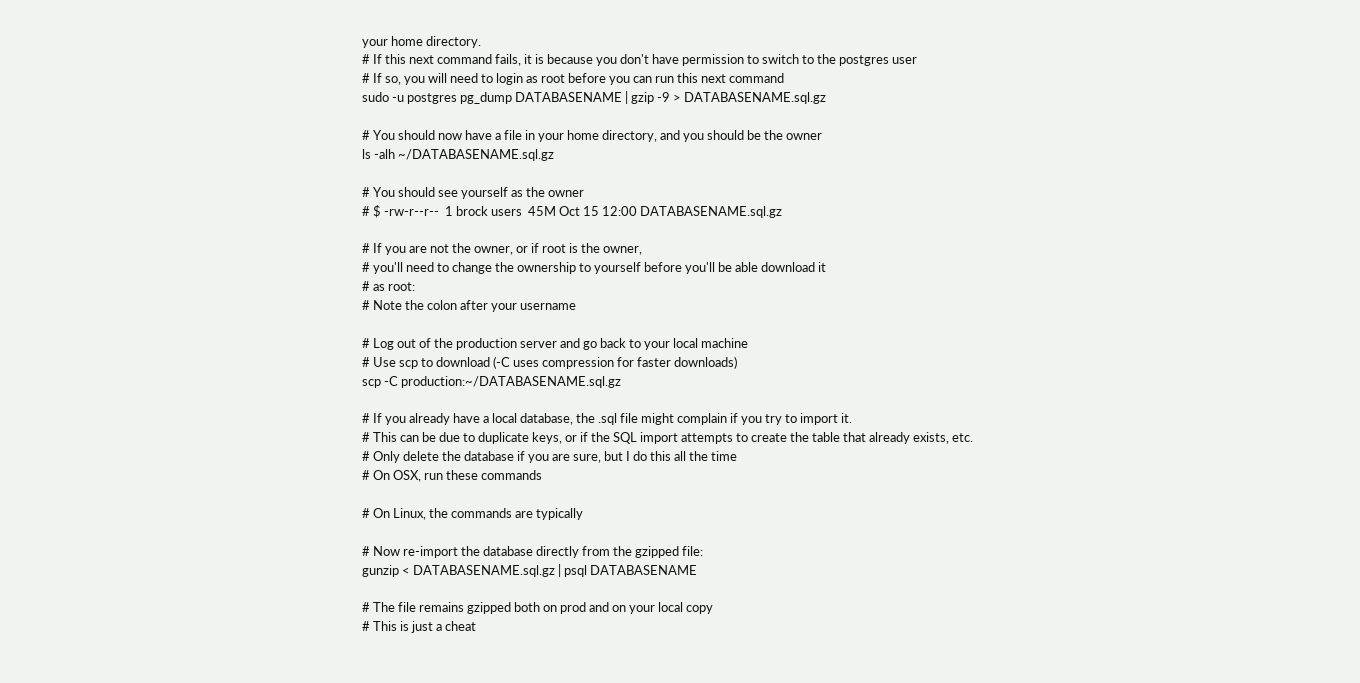your home directory.
# If this next command fails, it is because you don't have permission to switch to the postgres user
# If so, you will need to login as root before you can run this next command
sudo -u postgres pg_dump DATABASENAME | gzip -9 > DATABASENAME.sql.gz

# You should now have a file in your home directory, and you should be the owner
ls -alh ~/DATABASENAME.sql.gz

# You should see yourself as the owner
# $ -rw-r--r--  1 brock users  45M Oct 15 12:00 DATABASENAME.sql.gz

# If you are not the owner, or if root is the owner,
# you'll need to change the ownership to yourself before you'll be able download it
# as root:
# Note the colon after your username

# Log out of the production server and go back to your local machine
# Use scp to download (-C uses compression for faster downloads)
scp -C production:~/DATABASENAME.sql.gz

# If you already have a local database, the .sql file might complain if you try to import it.
# This can be due to duplicate keys, or if the SQL import attempts to create the table that already exists, etc.
# Only delete the database if you are sure, but I do this all the time
# On OSX, run these commands

# On Linux, the commands are typically

# Now re-import the database directly from the gzipped file:
gunzip < DATABASENAME.sql.gz | psql DATABASENAME

# The file remains gzipped both on prod and on your local copy
# This is just a cheat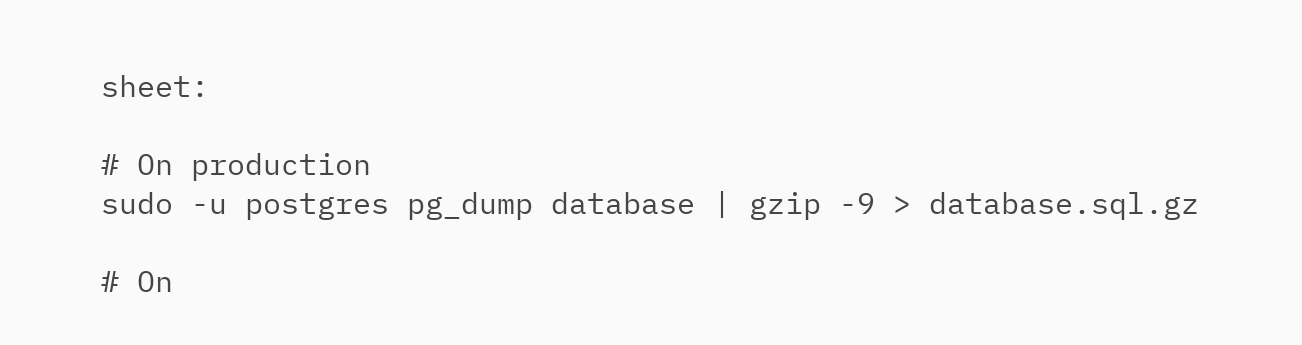sheet:

# On production
sudo -u postgres pg_dump database | gzip -9 > database.sql.gz

# On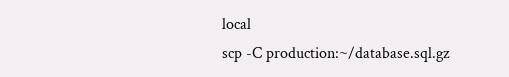local
scp -C production:~/database.sql.gz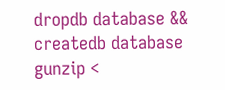dropdb database && createdb database
gunzip <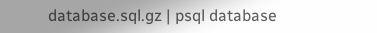database.sql.gz | psql database